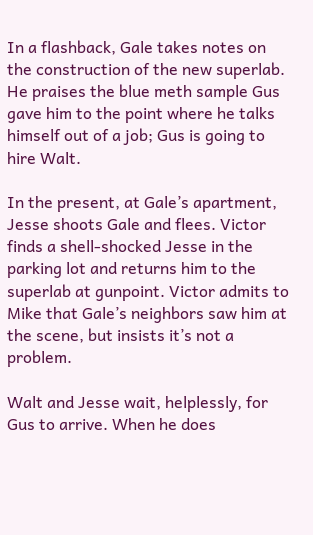In a flashback, Gale takes notes on the construction of the new superlab. He praises the blue meth sample Gus gave him to the point where he talks himself out of a job; Gus is going to hire Walt.

In the present, at Gale’s apartment, Jesse shoots Gale and flees. Victor finds a shell-shocked Jesse in the parking lot and returns him to the superlab at gunpoint. Victor admits to Mike that Gale’s neighbors saw him at the scene, but insists it’s not a problem.

Walt and Jesse wait, helplessly, for Gus to arrive. When he does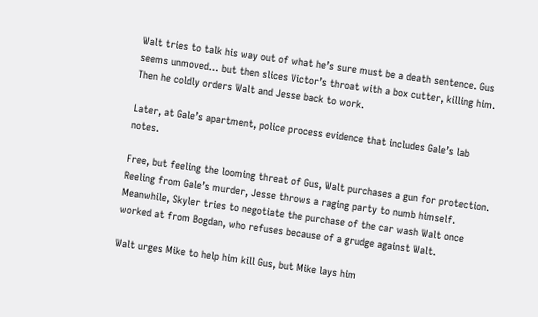Walt tries to talk his way out of what he’s sure must be a death sentence. Gus seems unmoved… but then slices Victor’s throat with a box cutter, killing him. Then he coldly orders Walt and Jesse back to work.

Later, at Gale’s apartment, police process evidence that includes Gale’s lab notes.

Free, but feeling the looming threat of Gus, Walt purchases a gun for protection. Reeling from Gale’s murder, Jesse throws a raging party to numb himself. Meanwhile, Skyler tries to negotiate the purchase of the car wash Walt once worked at from Bogdan, who refuses because of a grudge against Walt.

Walt urges Mike to help him kill Gus, but Mike lays him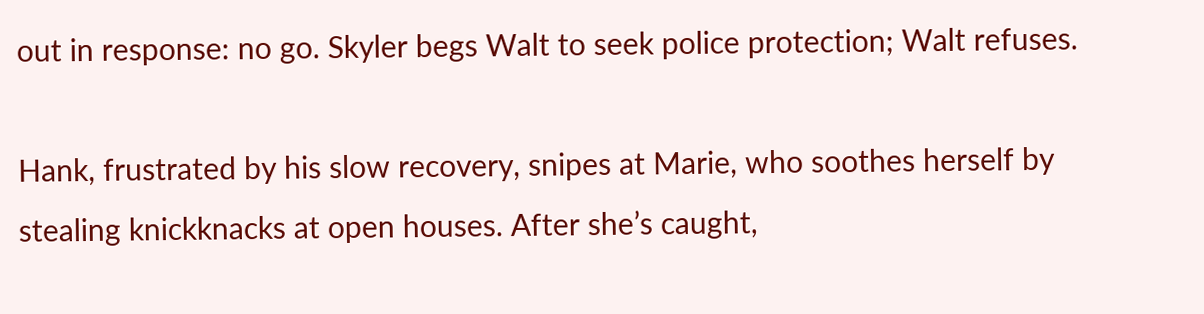out in response: no go. Skyler begs Walt to seek police protection; Walt refuses.

Hank, frustrated by his slow recovery, snipes at Marie, who soothes herself by stealing knickknacks at open houses. After she’s caught,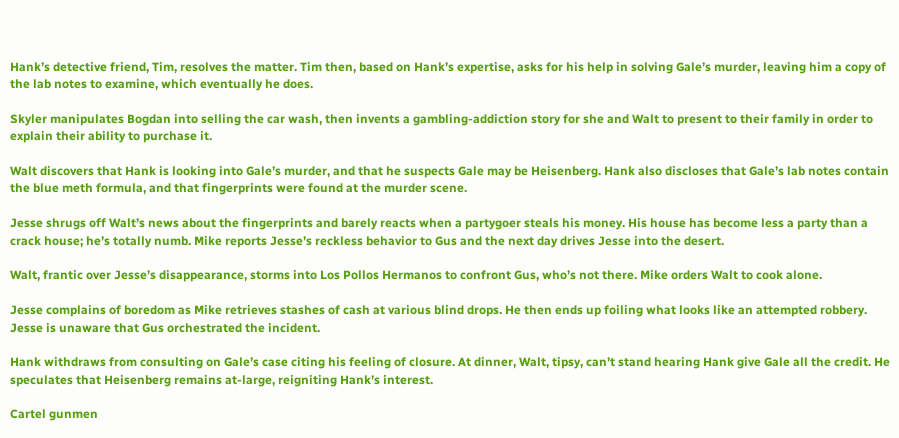Hank’s detective friend, Tim, resolves the matter. Tim then, based on Hank’s expertise, asks for his help in solving Gale’s murder, leaving him a copy of the lab notes to examine, which eventually he does.

Skyler manipulates Bogdan into selling the car wash, then invents a gambling-addiction story for she and Walt to present to their family in order to explain their ability to purchase it.

Walt discovers that Hank is looking into Gale’s murder, and that he suspects Gale may be Heisenberg. Hank also discloses that Gale’s lab notes contain the blue meth formula, and that fingerprints were found at the murder scene.

Jesse shrugs off Walt’s news about the fingerprints and barely reacts when a partygoer steals his money. His house has become less a party than a crack house; he’s totally numb. Mike reports Jesse’s reckless behavior to Gus and the next day drives Jesse into the desert.

Walt, frantic over Jesse’s disappearance, storms into Los Pollos Hermanos to confront Gus, who’s not there. Mike orders Walt to cook alone.

Jesse complains of boredom as Mike retrieves stashes of cash at various blind drops. He then ends up foiling what looks like an attempted robbery. Jesse is unaware that Gus orchestrated the incident.

Hank withdraws from consulting on Gale’s case citing his feeling of closure. At dinner, Walt, tipsy, can’t stand hearing Hank give Gale all the credit. He speculates that Heisenberg remains at-large, reigniting Hank’s interest.

Cartel gunmen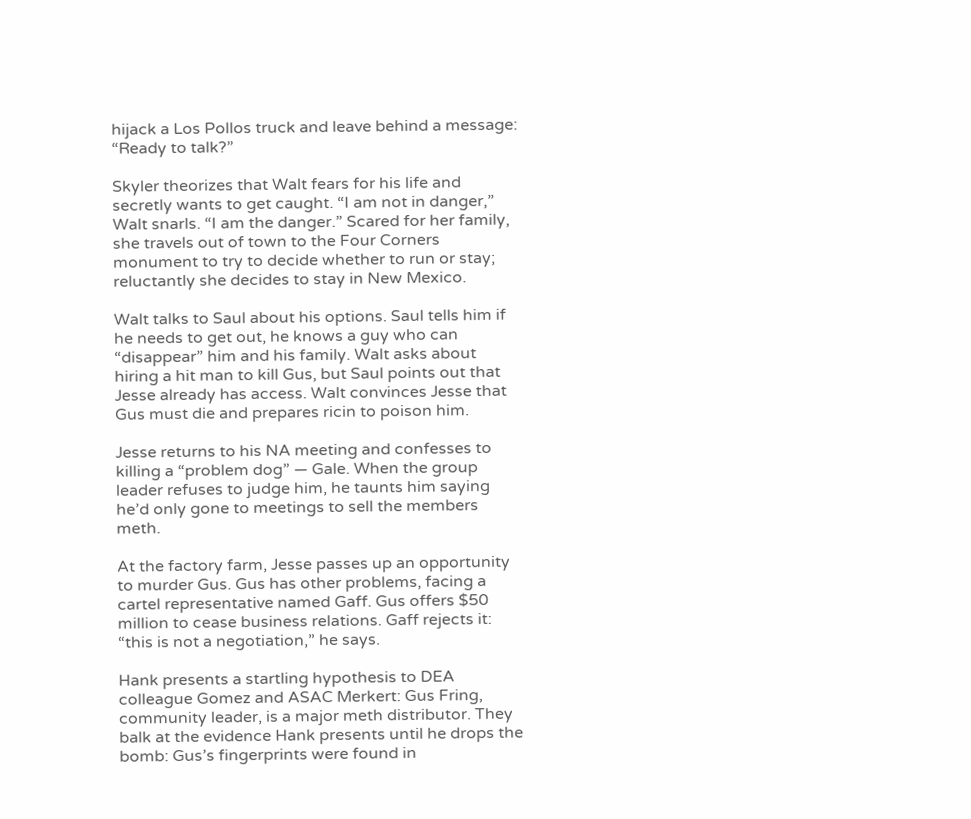hijack a Los Pollos truck and leave behind a message: “Ready to talk?”

Skyler theorizes that Walt fears for his life and secretly wants to get caught. “I am not in danger,” Walt snarls. “I am the danger.” Scared for her family, she travels out of town to the Four Corners monument to try to decide whether to run or stay; reluctantly she decides to stay in New Mexico.

Walt talks to Saul about his options. Saul tells him if he needs to get out, he knows a guy who can “disappear” him and his family. Walt asks about hiring a hit man to kill Gus, but Saul points out that Jesse already has access. Walt convinces Jesse that Gus must die and prepares ricin to poison him.

Jesse returns to his NA meeting and confesses to killing a “problem dog” — Gale. When the group leader refuses to judge him, he taunts him saying he’d only gone to meetings to sell the members meth.

At the factory farm, Jesse passes up an opportunity to murder Gus. Gus has other problems, facing a cartel representative named Gaff. Gus offers $50 million to cease business relations. Gaff rejects it: “this is not a negotiation,” he says.

Hank presents a startling hypothesis to DEA colleague Gomez and ASAC Merkert: Gus Fring, community leader, is a major meth distributor. They balk at the evidence Hank presents until he drops the bomb: Gus’s fingerprints were found in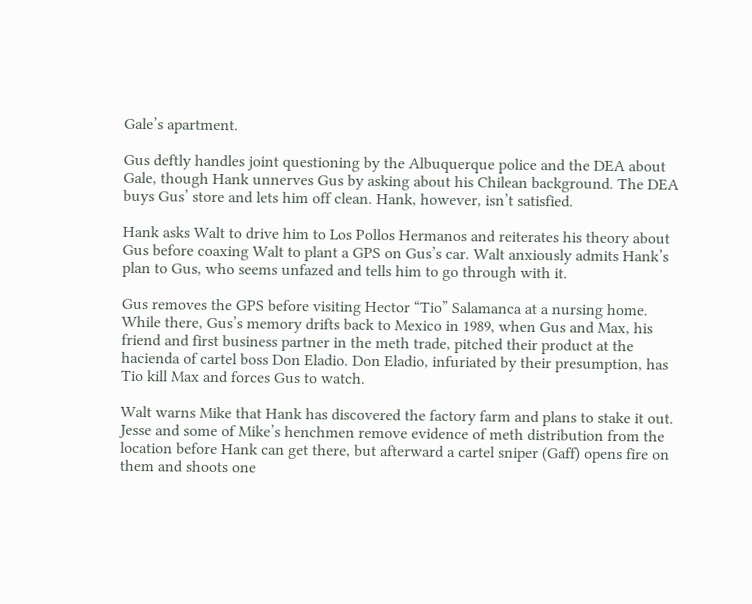Gale’s apartment.

Gus deftly handles joint questioning by the Albuquerque police and the DEA about Gale, though Hank unnerves Gus by asking about his Chilean background. The DEA buys Gus’ store and lets him off clean. Hank, however, isn’t satisfied.

Hank asks Walt to drive him to Los Pollos Hermanos and reiterates his theory about Gus before coaxing Walt to plant a GPS on Gus’s car. Walt anxiously admits Hank’s plan to Gus, who seems unfazed and tells him to go through with it.

Gus removes the GPS before visiting Hector “Tio” Salamanca at a nursing home. While there, Gus’s memory drifts back to Mexico in 1989, when Gus and Max, his friend and first business partner in the meth trade, pitched their product at the hacienda of cartel boss Don Eladio. Don Eladio, infuriated by their presumption, has Tio kill Max and forces Gus to watch.

Walt warns Mike that Hank has discovered the factory farm and plans to stake it out. Jesse and some of Mike’s henchmen remove evidence of meth distribution from the location before Hank can get there, but afterward a cartel sniper (Gaff) opens fire on them and shoots one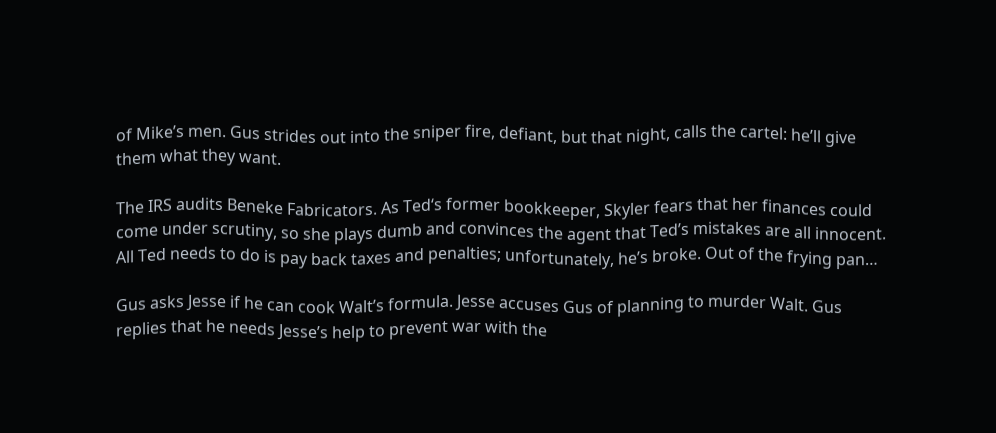of Mike’s men. Gus strides out into the sniper fire, defiant, but that night, calls the cartel: he’ll give them what they want.

The IRS audits Beneke Fabricators. As Ted‘s former bookkeeper, Skyler fears that her finances could come under scrutiny, so she plays dumb and convinces the agent that Ted’s mistakes are all innocent. All Ted needs to do is pay back taxes and penalties; unfortunately, he’s broke. Out of the frying pan…

Gus asks Jesse if he can cook Walt’s formula. Jesse accuses Gus of planning to murder Walt. Gus replies that he needs Jesse’s help to prevent war with the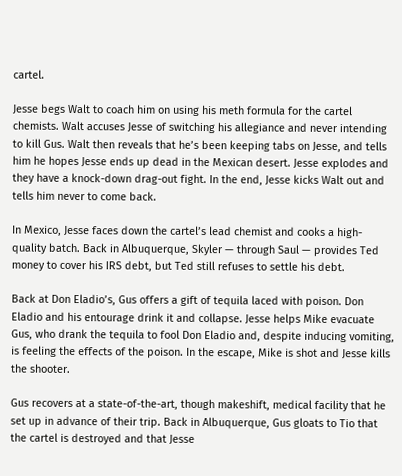cartel.

Jesse begs Walt to coach him on using his meth formula for the cartel chemists. Walt accuses Jesse of switching his allegiance and never intending to kill Gus. Walt then reveals that he’s been keeping tabs on Jesse, and tells him he hopes Jesse ends up dead in the Mexican desert. Jesse explodes and they have a knock-down drag-out fight. In the end, Jesse kicks Walt out and tells him never to come back.

In Mexico, Jesse faces down the cartel’s lead chemist and cooks a high-quality batch. Back in Albuquerque, Skyler — through Saul — provides Ted money to cover his IRS debt, but Ted still refuses to settle his debt.

Back at Don Eladio’s, Gus offers a gift of tequila laced with poison. Don Eladio and his entourage drink it and collapse. Jesse helps Mike evacuate Gus, who drank the tequila to fool Don Eladio and, despite inducing vomiting, is feeling the effects of the poison. In the escape, Mike is shot and Jesse kills the shooter.

Gus recovers at a state-of-the-art, though makeshift, medical facility that he set up in advance of their trip. Back in Albuquerque, Gus gloats to Tio that the cartel is destroyed and that Jesse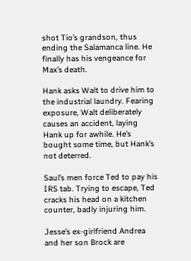shot Tio’s grandson, thus ending the Salamanca line. He finally has his vengeance for Max’s death.

Hank asks Walt to drive him to the industrial laundry. Fearing exposure, Walt deliberately causes an accident, laying Hank up for awhile. He’s bought some time, but Hank’s not deterred.

Saul’s men force Ted to pay his IRS tab. Trying to escape, Ted cracks his head on a kitchen counter, badly injuring him.

Jesse’s ex-girlfriend Andrea and her son Brock are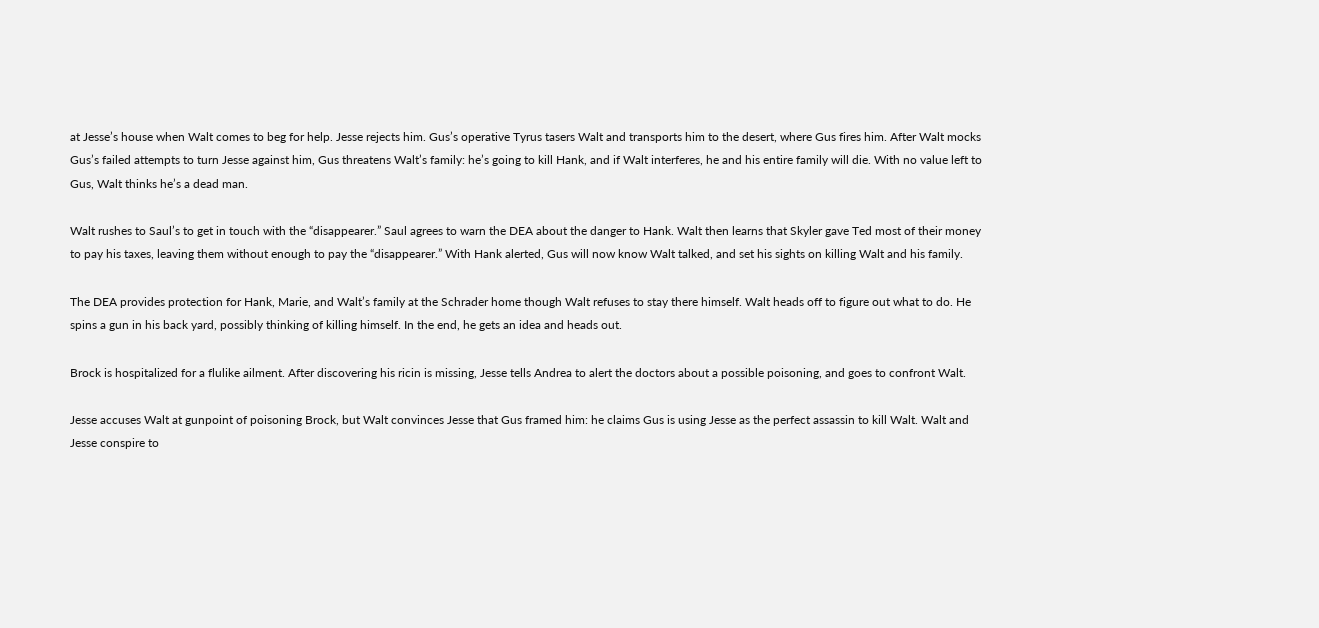at Jesse’s house when Walt comes to beg for help. Jesse rejects him. Gus’s operative Tyrus tasers Walt and transports him to the desert, where Gus fires him. After Walt mocks Gus’s failed attempts to turn Jesse against him, Gus threatens Walt’s family: he’s going to kill Hank, and if Walt interferes, he and his entire family will die. With no value left to Gus, Walt thinks he’s a dead man.

Walt rushes to Saul’s to get in touch with the “disappearer.” Saul agrees to warn the DEA about the danger to Hank. Walt then learns that Skyler gave Ted most of their money to pay his taxes, leaving them without enough to pay the “disappearer.” With Hank alerted, Gus will now know Walt talked, and set his sights on killing Walt and his family.

The DEA provides protection for Hank, Marie, and Walt’s family at the Schrader home though Walt refuses to stay there himself. Walt heads off to figure out what to do. He spins a gun in his back yard, possibly thinking of killing himself. In the end, he gets an idea and heads out.

Brock is hospitalized for a flulike ailment. After discovering his ricin is missing, Jesse tells Andrea to alert the doctors about a possible poisoning, and goes to confront Walt.

Jesse accuses Walt at gunpoint of poisoning Brock, but Walt convinces Jesse that Gus framed him: he claims Gus is using Jesse as the perfect assassin to kill Walt. Walt and Jesse conspire to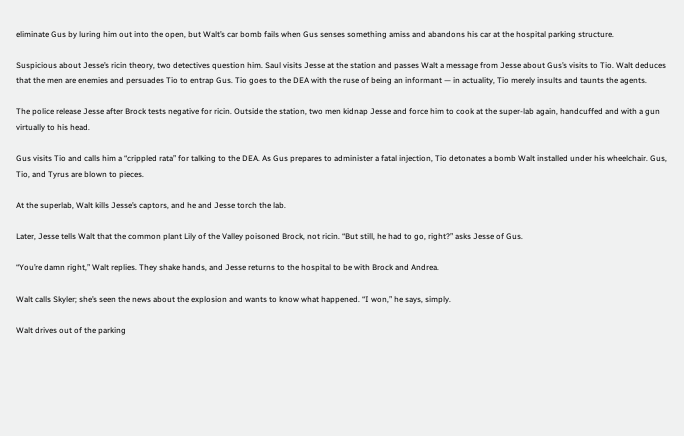eliminate Gus by luring him out into the open, but Walt’s car bomb fails when Gus senses something amiss and abandons his car at the hospital parking structure.

Suspicious about Jesse’s ricin theory, two detectives question him. Saul visits Jesse at the station and passes Walt a message from Jesse about Gus’s visits to Tio. Walt deduces that the men are enemies and persuades Tio to entrap Gus. Tio goes to the DEA with the ruse of being an informant — in actuality, Tio merely insults and taunts the agents.

The police release Jesse after Brock tests negative for ricin. Outside the station, two men kidnap Jesse and force him to cook at the super-lab again, handcuffed and with a gun virtually to his head.

Gus visits Tio and calls him a “crippled rata” for talking to the DEA. As Gus prepares to administer a fatal injection, Tio detonates a bomb Walt installed under his wheelchair. Gus, Tio, and Tyrus are blown to pieces.

At the superlab, Walt kills Jesse’s captors, and he and Jesse torch the lab.

Later, Jesse tells Walt that the common plant Lily of the Valley poisoned Brock, not ricin. “But still, he had to go, right?” asks Jesse of Gus.

“You’re damn right,” Walt replies. They shake hands, and Jesse returns to the hospital to be with Brock and Andrea.

Walt calls Skyler; she’s seen the news about the explosion and wants to know what happened. “I won,” he says, simply.

Walt drives out of the parking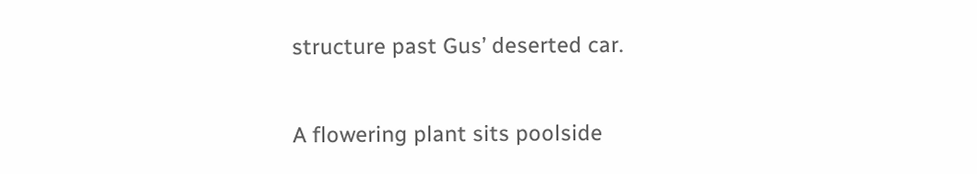structure past Gus’ deserted car.

A flowering plant sits poolside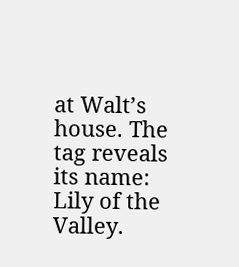at Walt’s house. The tag reveals its name: Lily of the Valley.